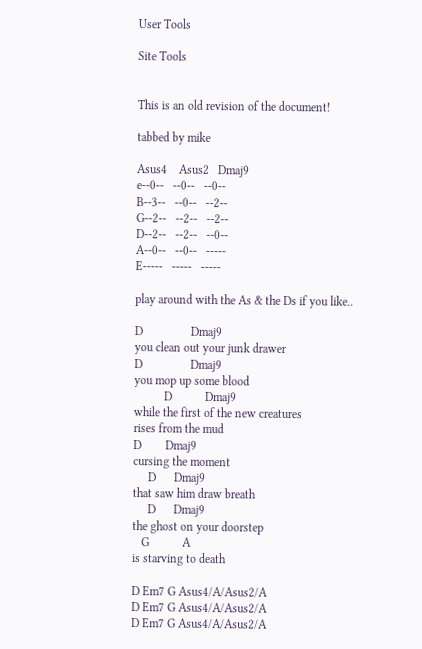User Tools

Site Tools


This is an old revision of the document!

tabbed by mike

Asus4    Asus2   Dmaj9
e--0--   --0--   --0--
B--3--   --0--   --2--
G--2--   --2--   --2--
D--2--   --2--   --0--
A--0--   --0--   -----
E-----   -----   -----

play around with the As & the Ds if you like..

D                Dmaj9
you clean out your junk drawer
D                Dmaj9
you mop up some blood
          D           Dmaj9
while the first of the new creatures
rises from the mud
D        Dmaj9
cursing the moment
     D      Dmaj9
that saw him draw breath
     D      Dmaj9
the ghost on your doorstep
   G           A
is starving to death

D Em7 G Asus4/A/Asus2/A
D Em7 G Asus4/A/Asus2/A
D Em7 G Asus4/A/Asus2/A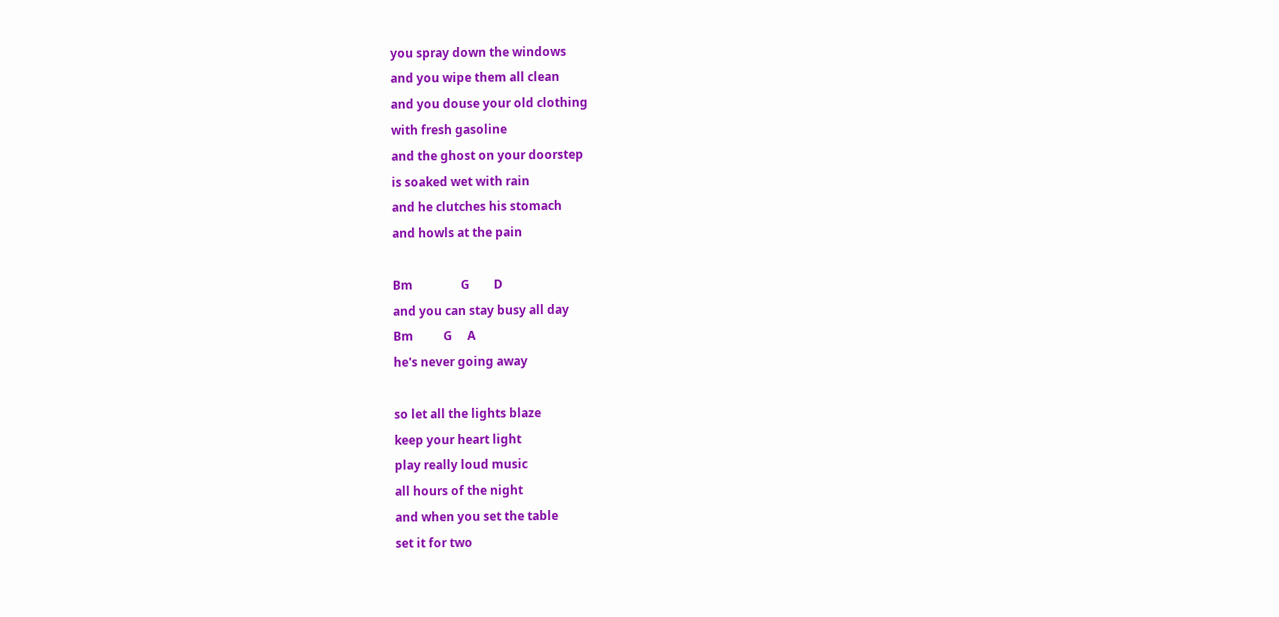you spray down the windows
and you wipe them all clean
and you douse your old clothing
with fresh gasoline
and the ghost on your doorstep
is soaked wet with rain
and he clutches his stomach
and howls at the pain

Bm                G        D
and you can stay busy all day
Bm          G     A
he's never going away

so let all the lights blaze
keep your heart light
play really loud music
all hours of the night
and when you set the table
set it for two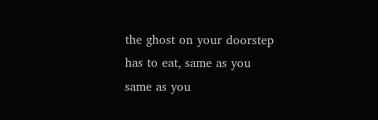the ghost on your doorstep
has to eat, same as you
same as you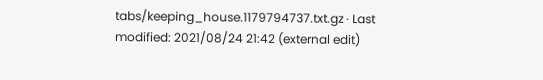tabs/keeping_house.1179794737.txt.gz · Last modified: 2021/08/24 21:42 (external edit)